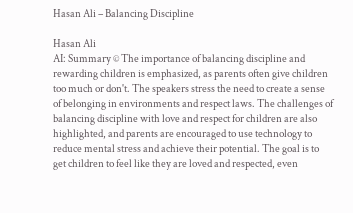Hasan Ali – Balancing Discipline

Hasan Ali
AI: Summary © The importance of balancing discipline and rewarding children is emphasized, as parents often give children too much or don't. The speakers stress the need to create a sense of belonging in environments and respect laws. The challenges of balancing discipline with love and respect for children are also highlighted, and parents are encouraged to use technology to reduce mental stress and achieve their potential. The goal is to get children to feel like they are loved and respected, even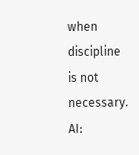when discipline is not necessary.
AI: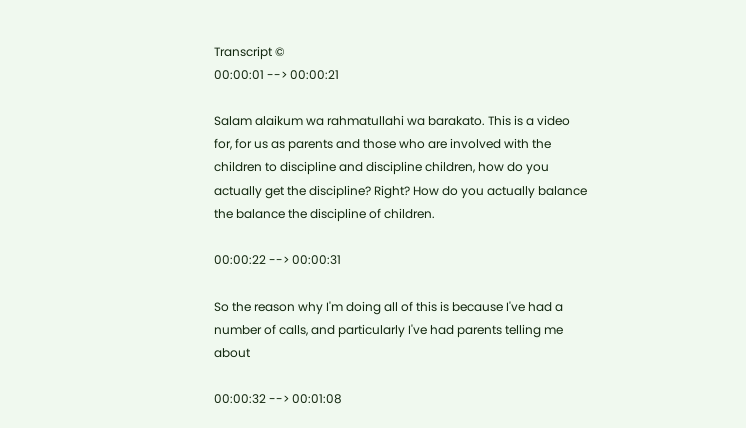Transcript ©
00:00:01 --> 00:00:21

Salam alaikum wa rahmatullahi wa barakato. This is a video for, for us as parents and those who are involved with the children to discipline and discipline children, how do you actually get the discipline? Right? How do you actually balance the balance the discipline of children.

00:00:22 --> 00:00:31

So the reason why I'm doing all of this is because I've had a number of calls, and particularly I've had parents telling me about

00:00:32 --> 00:01:08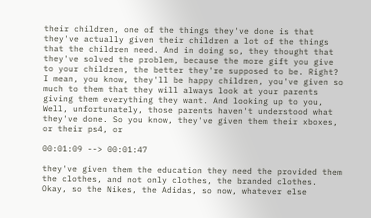their children, one of the things they've done is that they've actually given their children a lot of the things that the children need. And in doing so, they thought that they've solved the problem, because the more gift you give to your children, the better they're supposed to be. Right? I mean, you know, they'll be happy children, you've given so much to them that they will always look at your parents giving them everything they want. And looking up to you, Well, unfortunately, those parents haven't understood what they've done. So you know, they've given them their xboxes, or their ps4, or

00:01:09 --> 00:01:47

they've given them the education they need the provided them the clothes, and not only clothes, the branded clothes. Okay, so the Nikes, the Adidas, so now, whatever else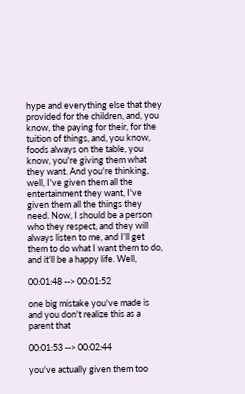hype and everything else that they provided for the children, and, you know, the paying for their, for the tuition of things, and, you know, foods always on the table, you know, you're giving them what they want. And you're thinking, well, I've given them all the entertainment they want, I've given them all the things they need. Now, I should be a person who they respect, and they will always listen to me, and I'll get them to do what I want them to do, and it'll be a happy life. Well,

00:01:48 --> 00:01:52

one big mistake you've made is and you don't realize this as a parent that

00:01:53 --> 00:02:44

you've actually given them too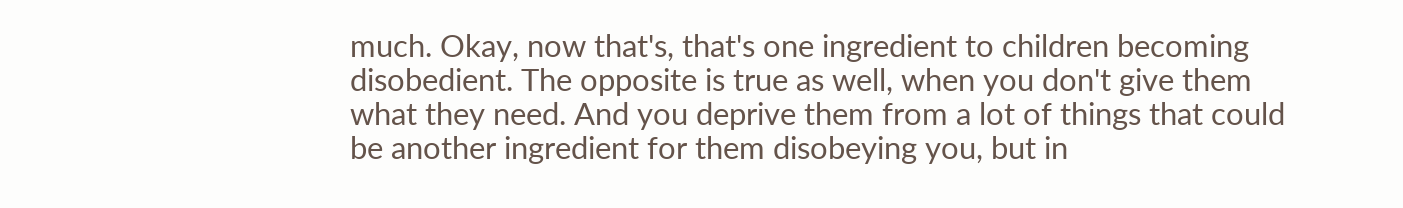much. Okay, now that's, that's one ingredient to children becoming disobedient. The opposite is true as well, when you don't give them what they need. And you deprive them from a lot of things that could be another ingredient for them disobeying you, but in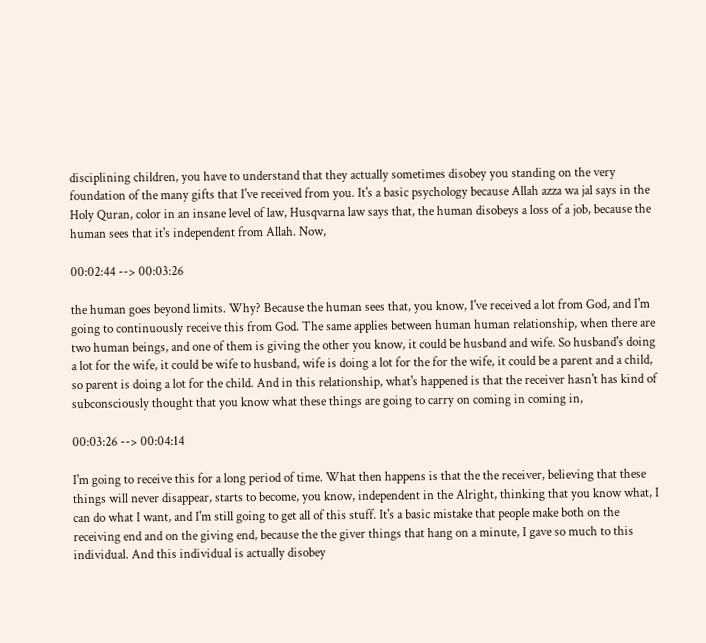disciplining children, you have to understand that they actually sometimes disobey you standing on the very foundation of the many gifts that I've received from you. It's a basic psychology because Allah azza wa jal says in the Holy Quran, color in an insane level of law, Husqvarna law says that, the human disobeys a loss of a job, because the human sees that it's independent from Allah. Now,

00:02:44 --> 00:03:26

the human goes beyond limits. Why? Because the human sees that, you know, I've received a lot from God, and I'm going to continuously receive this from God. The same applies between human human relationship, when there are two human beings, and one of them is giving the other you know, it could be husband and wife. So husband's doing a lot for the wife, it could be wife to husband, wife is doing a lot for the for the wife, it could be a parent and a child, so parent is doing a lot for the child. And in this relationship, what's happened is that the receiver hasn't has kind of subconsciously thought that you know what these things are going to carry on coming in coming in,

00:03:26 --> 00:04:14

I'm going to receive this for a long period of time. What then happens is that the the receiver, believing that these things will never disappear, starts to become, you know, independent in the Alright, thinking that you know what, I can do what I want, and I'm still going to get all of this stuff. It's a basic mistake that people make both on the receiving end and on the giving end, because the the giver things that hang on a minute, I gave so much to this individual. And this individual is actually disobey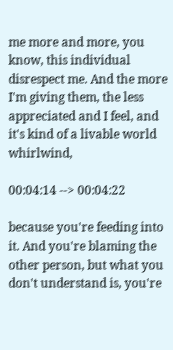me more and more, you know, this individual disrespect me. And the more I'm giving them, the less appreciated and I feel, and it's kind of a livable world whirlwind,

00:04:14 --> 00:04:22

because you're feeding into it. And you're blaming the other person, but what you don't understand is, you're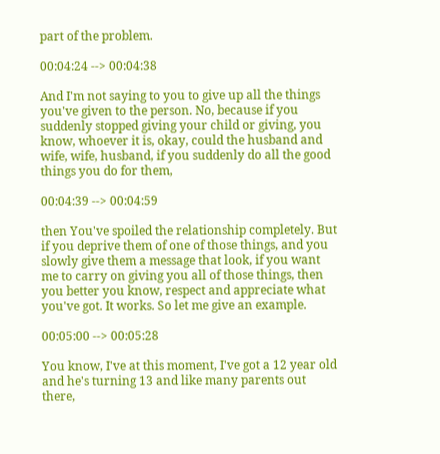part of the problem.

00:04:24 --> 00:04:38

And I'm not saying to you to give up all the things you've given to the person. No, because if you suddenly stopped giving your child or giving, you know, whoever it is, okay, could the husband and wife, wife, husband, if you suddenly do all the good things you do for them,

00:04:39 --> 00:04:59

then You've spoiled the relationship completely. But if you deprive them of one of those things, and you slowly give them a message that look, if you want me to carry on giving you all of those things, then you better you know, respect and appreciate what you've got. It works. So let me give an example.

00:05:00 --> 00:05:28

You know, I've at this moment, I've got a 12 year old and he's turning 13 and like many parents out there,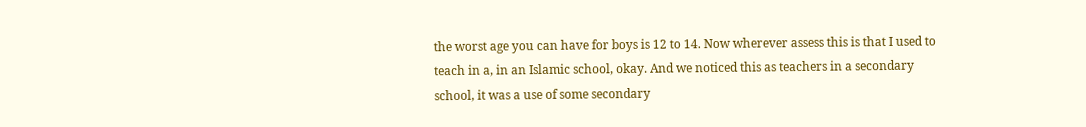the worst age you can have for boys is 12 to 14. Now wherever assess this is that I used to teach in a, in an Islamic school, okay. And we noticed this as teachers in a secondary school, it was a use of some secondary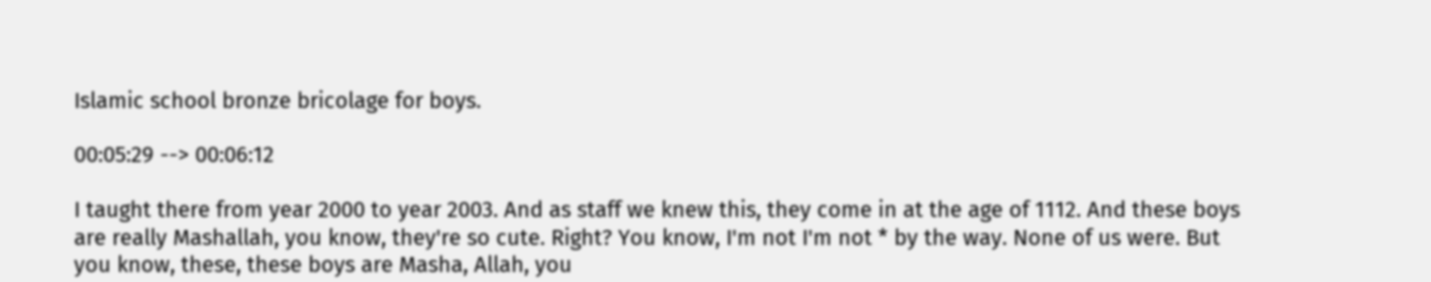Islamic school bronze bricolage for boys.

00:05:29 --> 00:06:12

I taught there from year 2000 to year 2003. And as staff we knew this, they come in at the age of 1112. And these boys are really Mashallah, you know, they're so cute. Right? You know, I'm not I'm not * by the way. None of us were. But you know, these, these boys are Masha, Allah, you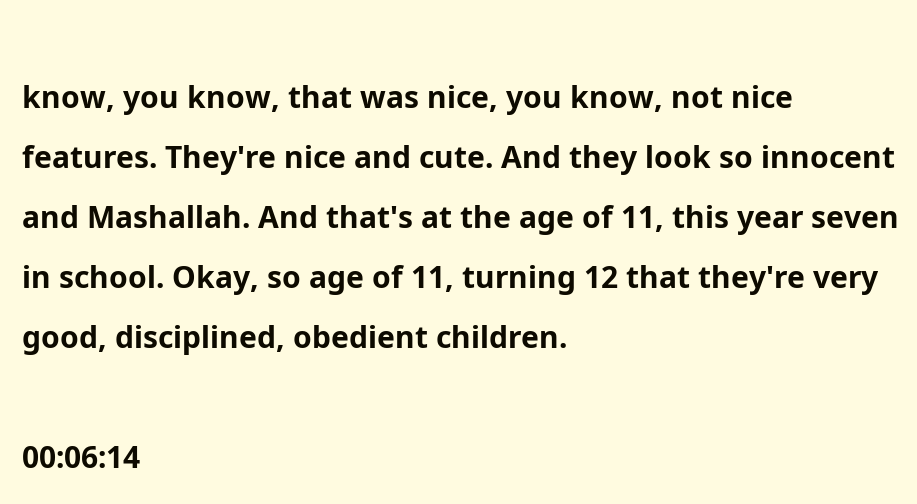know, you know, that was nice, you know, not nice features. They're nice and cute. And they look so innocent and Mashallah. And that's at the age of 11, this year seven in school. Okay, so age of 11, turning 12 that they're very good, disciplined, obedient children.

00:06:14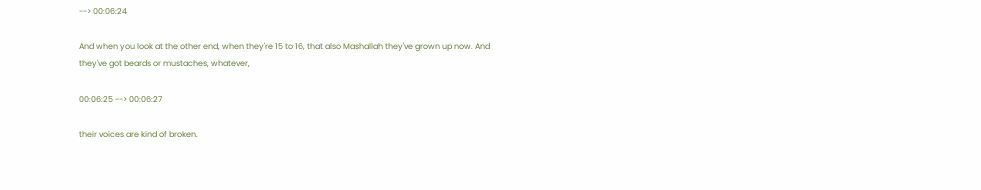--> 00:06:24

And when you look at the other end, when they're 15 to 16, that also Mashallah they've grown up now. And they've got beards or mustaches, whatever,

00:06:25 --> 00:06:27

their voices are kind of broken.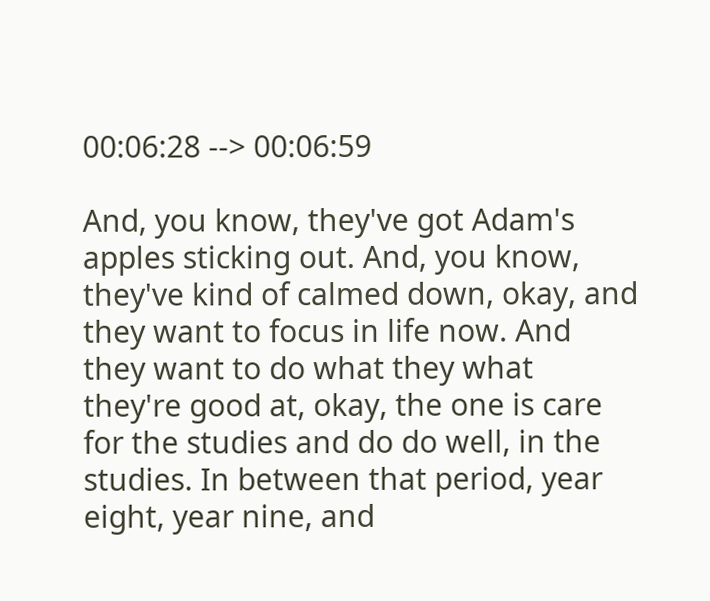00:06:28 --> 00:06:59

And, you know, they've got Adam's apples sticking out. And, you know, they've kind of calmed down, okay, and they want to focus in life now. And they want to do what they what they're good at, okay, the one is care for the studies and do do well, in the studies. In between that period, year eight, year nine, and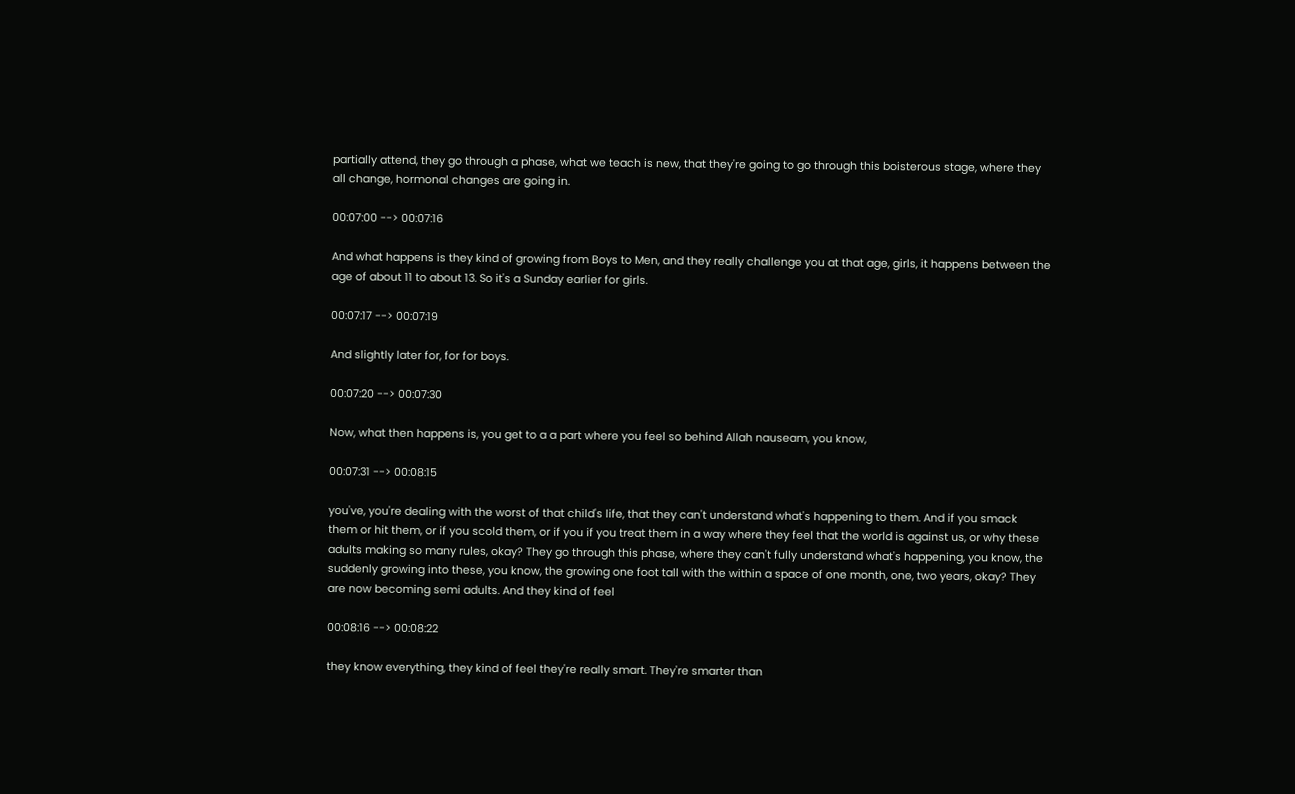partially attend, they go through a phase, what we teach is new, that they're going to go through this boisterous stage, where they all change, hormonal changes are going in.

00:07:00 --> 00:07:16

And what happens is they kind of growing from Boys to Men, and they really challenge you at that age, girls, it happens between the age of about 11 to about 13. So it's a Sunday earlier for girls.

00:07:17 --> 00:07:19

And slightly later for, for for boys.

00:07:20 --> 00:07:30

Now, what then happens is, you get to a a part where you feel so behind Allah nauseam, you know,

00:07:31 --> 00:08:15

you've, you're dealing with the worst of that child's life, that they can't understand what's happening to them. And if you smack them or hit them, or if you scold them, or if you if you treat them in a way where they feel that the world is against us, or why these adults making so many rules, okay? They go through this phase, where they can't fully understand what's happening, you know, the suddenly growing into these, you know, the growing one foot tall with the within a space of one month, one, two years, okay? They are now becoming semi adults. And they kind of feel

00:08:16 --> 00:08:22

they know everything, they kind of feel they're really smart. They're smarter than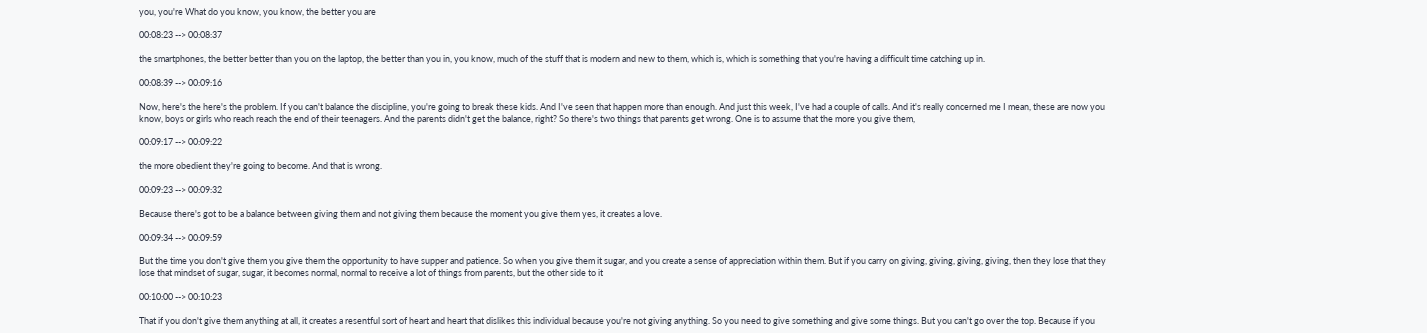you, you're What do you know, you know, the better you are

00:08:23 --> 00:08:37

the smartphones, the better better than you on the laptop, the better than you in, you know, much of the stuff that is modern and new to them, which is, which is something that you're having a difficult time catching up in.

00:08:39 --> 00:09:16

Now, here's the here's the problem. If you can't balance the discipline, you're going to break these kids. And I've seen that happen more than enough. And just this week, I've had a couple of calls. And it's really concerned me I mean, these are now you know, boys or girls who reach reach the end of their teenagers. And the parents didn't get the balance, right? So there's two things that parents get wrong. One is to assume that the more you give them,

00:09:17 --> 00:09:22

the more obedient they're going to become. And that is wrong.

00:09:23 --> 00:09:32

Because there's got to be a balance between giving them and not giving them because the moment you give them yes, it creates a love.

00:09:34 --> 00:09:59

But the time you don't give them you give them the opportunity to have supper and patience. So when you give them it sugar, and you create a sense of appreciation within them. But if you carry on giving, giving, giving, giving, then they lose that they lose that mindset of sugar, sugar, it becomes normal, normal to receive a lot of things from parents, but the other side to it

00:10:00 --> 00:10:23

That if you don't give them anything at all, it creates a resentful sort of heart and heart that dislikes this individual because you're not giving anything. So you need to give something and give some things. But you can't go over the top. Because if you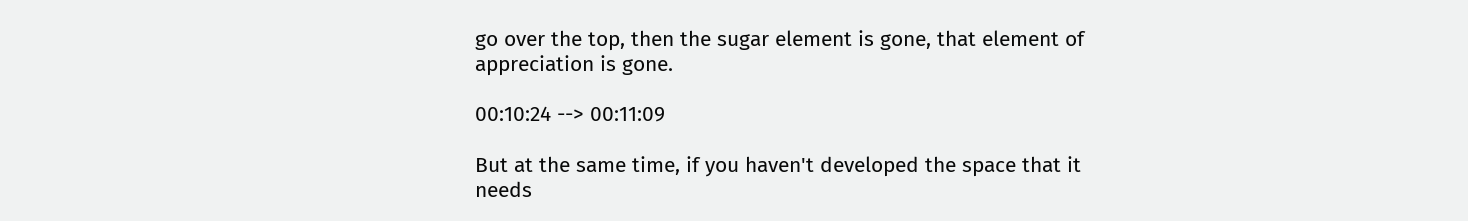go over the top, then the sugar element is gone, that element of appreciation is gone.

00:10:24 --> 00:11:09

But at the same time, if you haven't developed the space that it needs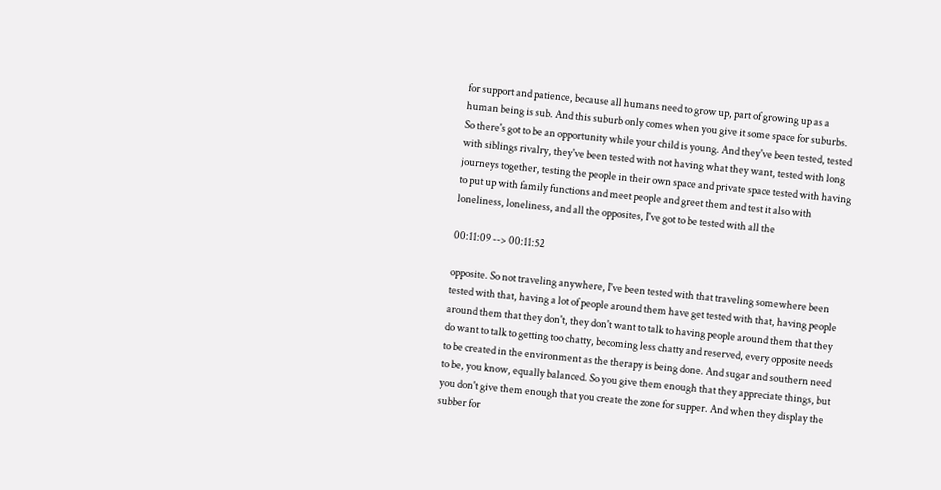for support and patience, because all humans need to grow up, part of growing up as a human being is sub. And this suburb only comes when you give it some space for suburbs. So there's got to be an opportunity while your child is young. And they've been tested, tested with siblings rivalry, they've been tested with not having what they want, tested with long journeys together, testing the people in their own space and private space tested with having to put up with family functions and meet people and greet them and test it also with loneliness, loneliness, and all the opposites, I've got to be tested with all the

00:11:09 --> 00:11:52

opposite. So not traveling anywhere, I've been tested with that traveling somewhere been tested with that, having a lot of people around them have get tested with that, having people around them that they don't, they don't want to talk to having people around them that they do want to talk to getting too chatty, becoming less chatty and reserved, every opposite needs to be created in the environment as the therapy is being done. And sugar and southern need to be, you know, equally balanced. So you give them enough that they appreciate things, but you don't give them enough that you create the zone for supper. And when they display the subber for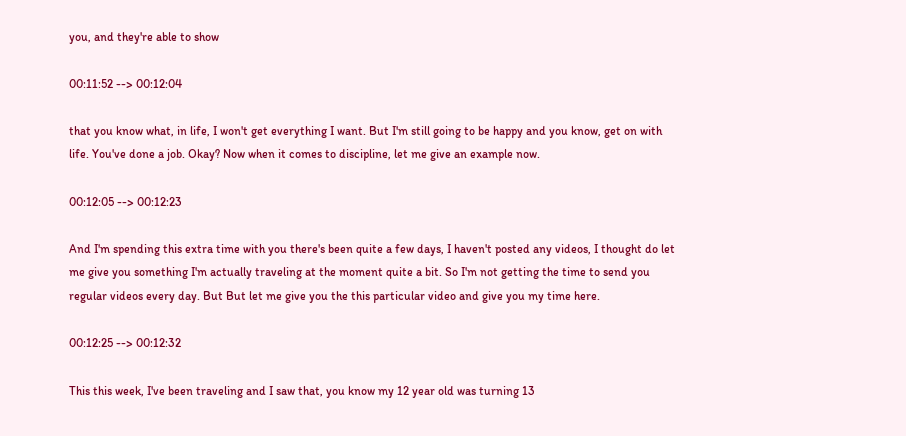you, and they're able to show

00:11:52 --> 00:12:04

that you know what, in life, I won't get everything I want. But I'm still going to be happy and you know, get on with life. You've done a job. Okay? Now when it comes to discipline, let me give an example now.

00:12:05 --> 00:12:23

And I'm spending this extra time with you there's been quite a few days, I haven't posted any videos, I thought do let me give you something I'm actually traveling at the moment quite a bit. So I'm not getting the time to send you regular videos every day. But But let me give you the this particular video and give you my time here.

00:12:25 --> 00:12:32

This this week, I've been traveling and I saw that, you know my 12 year old was turning 13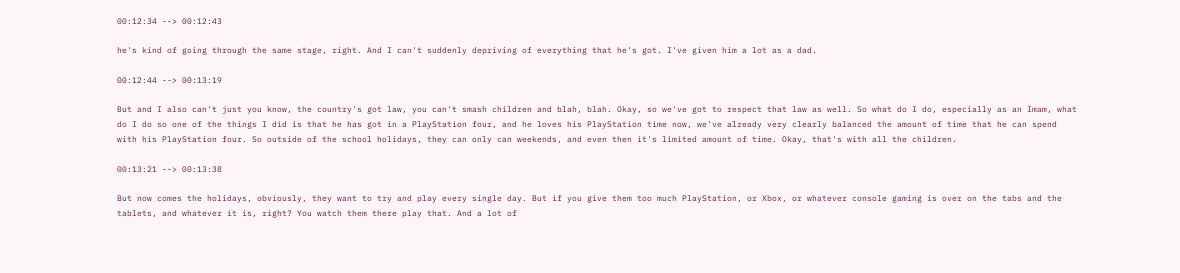00:12:34 --> 00:12:43

he's kind of going through the same stage, right. And I can't suddenly depriving of everything that he's got. I've given him a lot as a dad.

00:12:44 --> 00:13:19

But and I also can't just you know, the country's got law, you can't smash children and blah, blah. Okay, so we've got to respect that law as well. So what do I do, especially as an Imam, what do I do so one of the things I did is that he has got in a PlayStation four, and he loves his PlayStation time now, we've already very clearly balanced the amount of time that he can spend with his PlayStation four. So outside of the school holidays, they can only can weekends, and even then it's limited amount of time. Okay, that's with all the children.

00:13:21 --> 00:13:38

But now comes the holidays, obviously, they want to try and play every single day. But if you give them too much PlayStation, or Xbox, or whatever console gaming is over on the tabs and the tablets, and whatever it is, right? You watch them there play that. And a lot of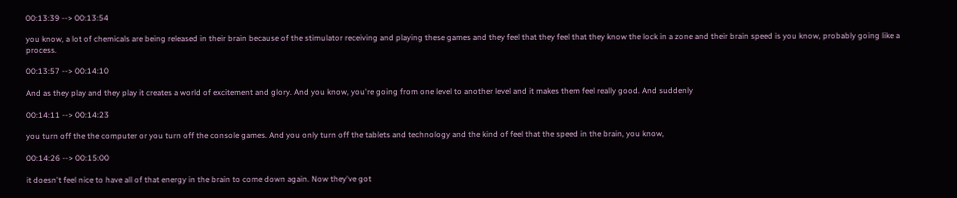00:13:39 --> 00:13:54

you know, a lot of chemicals are being released in their brain because of the stimulator receiving and playing these games and they feel that they feel that they know the lock in a zone and their brain speed is you know, probably going like a process.

00:13:57 --> 00:14:10

And as they play and they play it creates a world of excitement and glory. And you know, you're going from one level to another level and it makes them feel really good. And suddenly

00:14:11 --> 00:14:23

you turn off the the computer or you turn off the console games. And you only turn off the tablets and technology and the kind of feel that the speed in the brain, you know,

00:14:26 --> 00:15:00

it doesn't feel nice to have all of that energy in the brain to come down again. Now they've got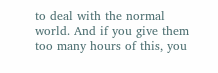to deal with the normal world. And if you give them too many hours of this, you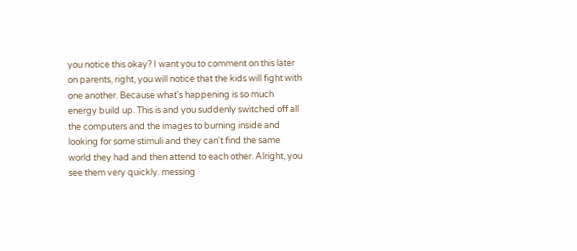you notice this okay? I want you to comment on this later on parents, right, you will notice that the kids will fight with one another. Because what's happening is so much energy build up. This is and you suddenly switched off all the computers and the images to burning inside and looking for some stimuli and they can't find the same world they had and then attend to each other. Alright, you see them very quickly. messing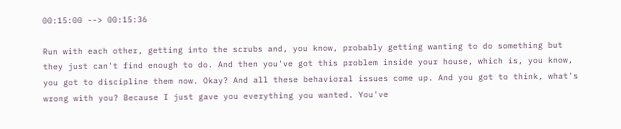00:15:00 --> 00:15:36

Run with each other, getting into the scrubs and, you know, probably getting wanting to do something but they just can't find enough to do. And then you've got this problem inside your house, which is, you know, you got to discipline them now. Okay? And all these behavioral issues come up. And you got to think, what's wrong with you? Because I just gave you everything you wanted. You've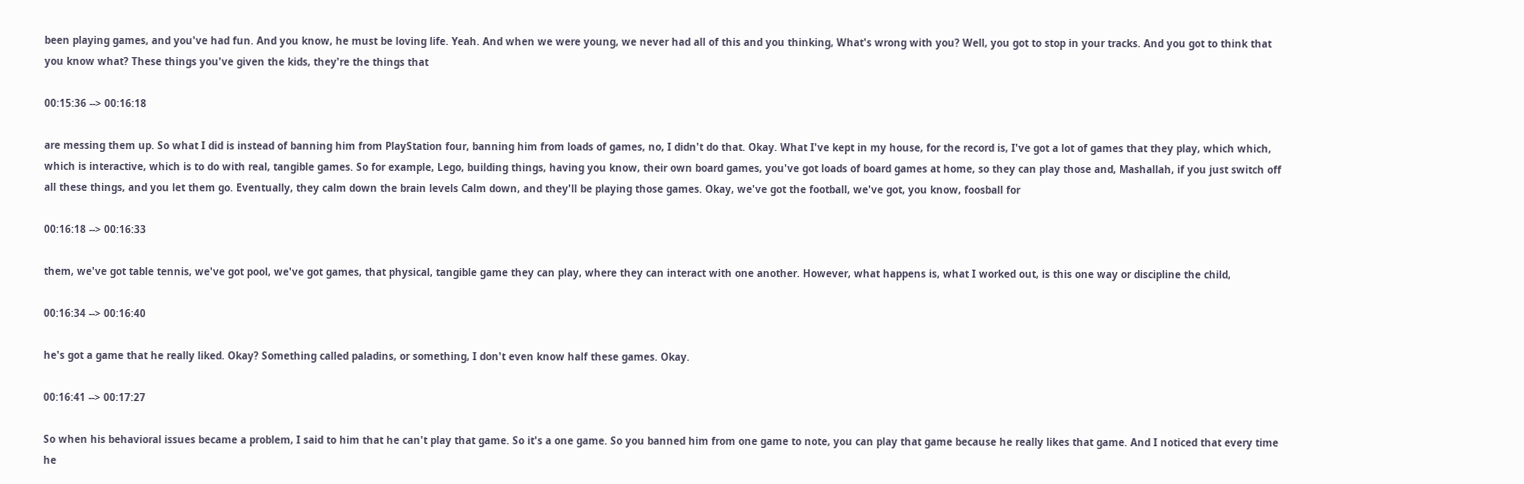been playing games, and you've had fun. And you know, he must be loving life. Yeah. And when we were young, we never had all of this and you thinking, What's wrong with you? Well, you got to stop in your tracks. And you got to think that you know what? These things you've given the kids, they're the things that

00:15:36 --> 00:16:18

are messing them up. So what I did is instead of banning him from PlayStation four, banning him from loads of games, no, I didn't do that. Okay. What I've kept in my house, for the record is, I've got a lot of games that they play, which which, which is interactive, which is to do with real, tangible games. So for example, Lego, building things, having you know, their own board games, you've got loads of board games at home, so they can play those and, Mashallah, if you just switch off all these things, and you let them go. Eventually, they calm down the brain levels Calm down, and they'll be playing those games. Okay, we've got the football, we've got, you know, foosball for

00:16:18 --> 00:16:33

them, we've got table tennis, we've got pool, we've got games, that physical, tangible game they can play, where they can interact with one another. However, what happens is, what I worked out, is this one way or discipline the child,

00:16:34 --> 00:16:40

he's got a game that he really liked. Okay? Something called paladins, or something, I don't even know half these games. Okay.

00:16:41 --> 00:17:27

So when his behavioral issues became a problem, I said to him that he can't play that game. So it's a one game. So you banned him from one game to note, you can play that game because he really likes that game. And I noticed that every time he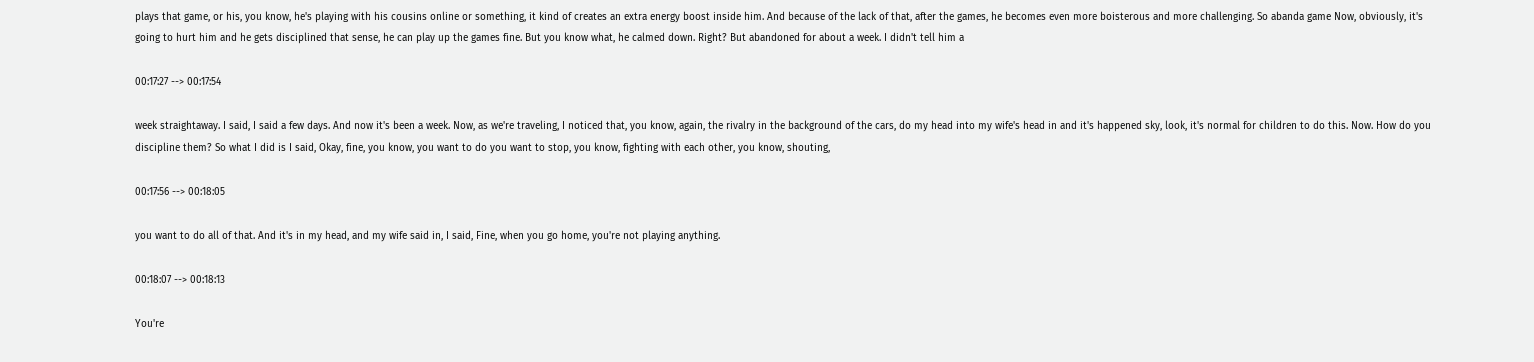plays that game, or his, you know, he's playing with his cousins online or something, it kind of creates an extra energy boost inside him. And because of the lack of that, after the games, he becomes even more boisterous and more challenging. So abanda game Now, obviously, it's going to hurt him and he gets disciplined that sense, he can play up the games fine. But you know what, he calmed down. Right? But abandoned for about a week. I didn't tell him a

00:17:27 --> 00:17:54

week straightaway. I said, I said a few days. And now it's been a week. Now, as we're traveling, I noticed that, you know, again, the rivalry in the background of the cars, do my head into my wife's head in and it's happened sky, look, it's normal for children to do this. Now. How do you discipline them? So what I did is I said, Okay, fine, you know, you want to do you want to stop, you know, fighting with each other, you know, shouting,

00:17:56 --> 00:18:05

you want to do all of that. And it's in my head, and my wife said in, I said, Fine, when you go home, you're not playing anything.

00:18:07 --> 00:18:13

You're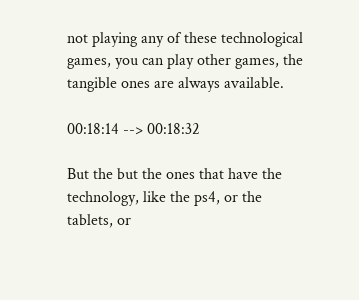not playing any of these technological games, you can play other games, the tangible ones are always available.

00:18:14 --> 00:18:32

But the but the ones that have the technology, like the ps4, or the tablets, or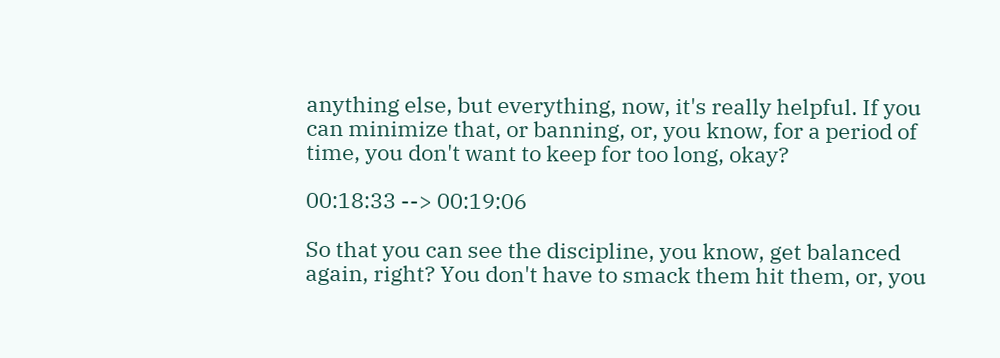anything else, but everything, now, it's really helpful. If you can minimize that, or banning, or, you know, for a period of time, you don't want to keep for too long, okay?

00:18:33 --> 00:19:06

So that you can see the discipline, you know, get balanced again, right? You don't have to smack them hit them, or, you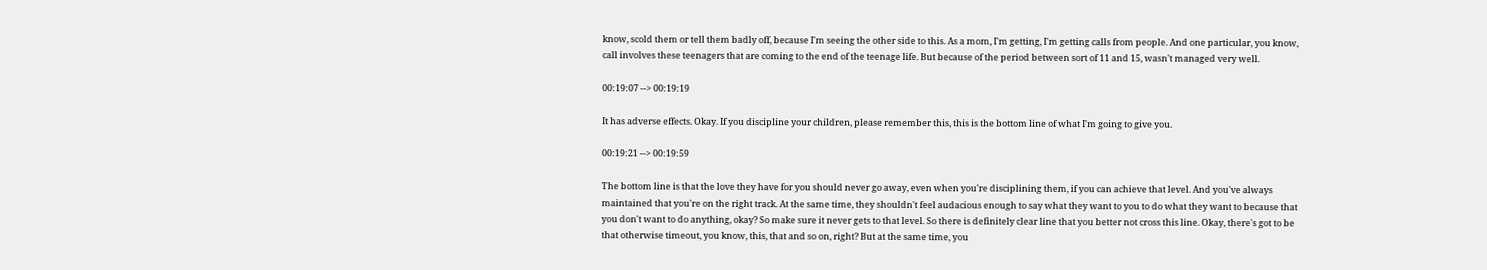know, scold them or tell them badly off, because I'm seeing the other side to this. As a mom, I'm getting, I'm getting calls from people. And one particular, you know, call involves these teenagers that are coming to the end of the teenage life. But because of the period between sort of 11 and 15, wasn't managed very well.

00:19:07 --> 00:19:19

It has adverse effects. Okay. If you discipline your children, please remember this, this is the bottom line of what I'm going to give you.

00:19:21 --> 00:19:59

The bottom line is that the love they have for you should never go away, even when you're disciplining them, if you can achieve that level. And you've always maintained that you're on the right track. At the same time, they shouldn't feel audacious enough to say what they want to you to do what they want to because that you don't want to do anything, okay? So make sure it never gets to that level. So there is definitely clear line that you better not cross this line. Okay, there's got to be that otherwise timeout, you know, this, that and so on, right? But at the same time, you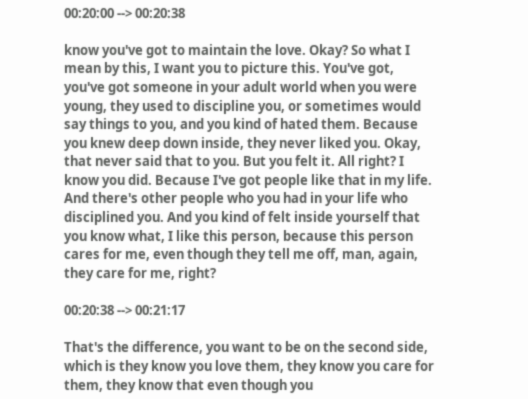00:20:00 --> 00:20:38

know you've got to maintain the love. Okay? So what I mean by this, I want you to picture this. You've got, you've got someone in your adult world when you were young, they used to discipline you, or sometimes would say things to you, and you kind of hated them. Because you knew deep down inside, they never liked you. Okay, that never said that to you. But you felt it. All right? I know you did. Because I've got people like that in my life. And there's other people who you had in your life who disciplined you. And you kind of felt inside yourself that you know what, I like this person, because this person cares for me, even though they tell me off, man, again, they care for me, right?

00:20:38 --> 00:21:17

That's the difference, you want to be on the second side, which is they know you love them, they know you care for them, they know that even though you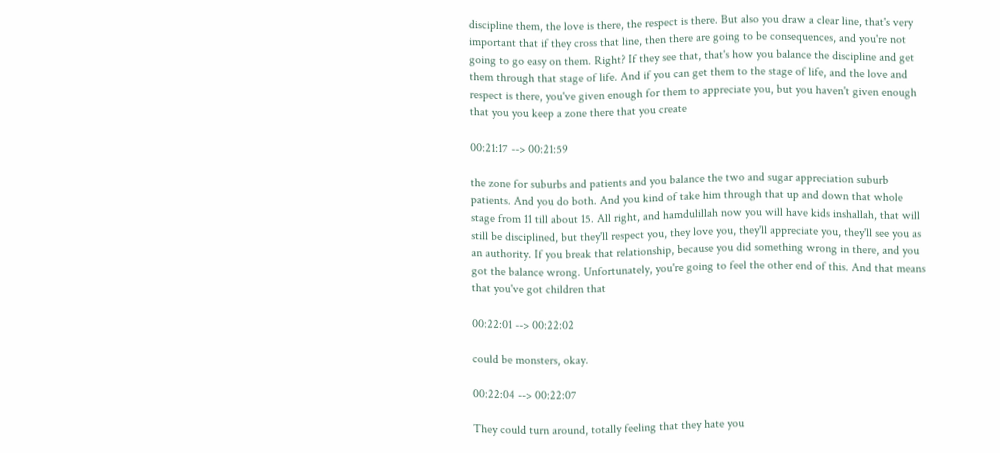discipline them, the love is there, the respect is there. But also you draw a clear line, that's very important that if they cross that line, then there are going to be consequences, and you're not going to go easy on them. Right? If they see that, that's how you balance the discipline and get them through that stage of life. And if you can get them to the stage of life, and the love and respect is there, you've given enough for them to appreciate you, but you haven't given enough that you you keep a zone there that you create

00:21:17 --> 00:21:59

the zone for suburbs and patients and you balance the two and sugar appreciation suburb patients. And you do both. And you kind of take him through that up and down that whole stage from 11 till about 15. All right, and hamdulillah now you will have kids inshallah, that will still be disciplined, but they'll respect you, they love you, they'll appreciate you, they'll see you as an authority. If you break that relationship, because you did something wrong in there, and you got the balance wrong. Unfortunately, you're going to feel the other end of this. And that means that you've got children that

00:22:01 --> 00:22:02

could be monsters, okay.

00:22:04 --> 00:22:07

They could turn around, totally feeling that they hate you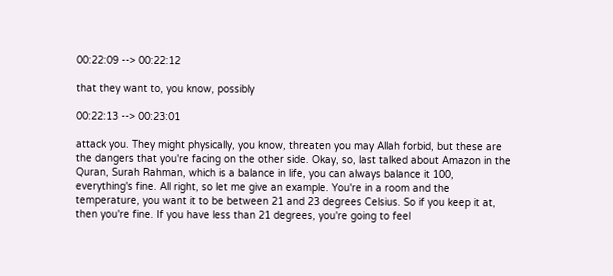00:22:09 --> 00:22:12

that they want to, you know, possibly

00:22:13 --> 00:23:01

attack you. They might physically, you know, threaten you may Allah forbid, but these are the dangers that you're facing on the other side. Okay, so, last talked about Amazon in the Quran, Surah Rahman, which is a balance in life, you can always balance it 100, everything's fine. All right, so let me give an example. You're in a room and the temperature, you want it to be between 21 and 23 degrees Celsius. So if you keep it at, then you're fine. If you have less than 21 degrees, you're going to feel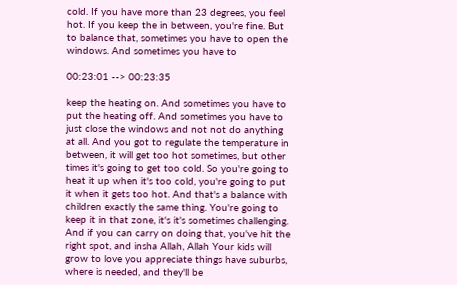cold. If you have more than 23 degrees, you feel hot. If you keep the in between, you're fine. But to balance that, sometimes you have to open the windows. And sometimes you have to

00:23:01 --> 00:23:35

keep the heating on. And sometimes you have to put the heating off. And sometimes you have to just close the windows and not not do anything at all. And you got to regulate the temperature in between, it will get too hot sometimes, but other times it's going to get too cold. So you're going to heat it up when it's too cold, you're going to put it when it gets too hot. And that's a balance with children exactly the same thing. You're going to keep it in that zone, it's it's sometimes challenging. And if you can carry on doing that, you've hit the right spot, and insha Allah, Allah Your kids will grow to love you appreciate things have suburbs, where is needed, and they'll be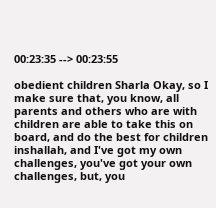00:23:35 --> 00:23:55

obedient children Sharla Okay, so I make sure that, you know, all parents and others who are with children are able to take this on board, and do the best for children inshallah, and I've got my own challenges, you've got your own challenges, but, you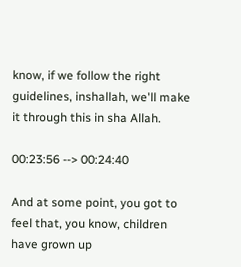know, if we follow the right guidelines, inshallah, we'll make it through this in sha Allah.

00:23:56 --> 00:24:40

And at some point, you got to feel that, you know, children have grown up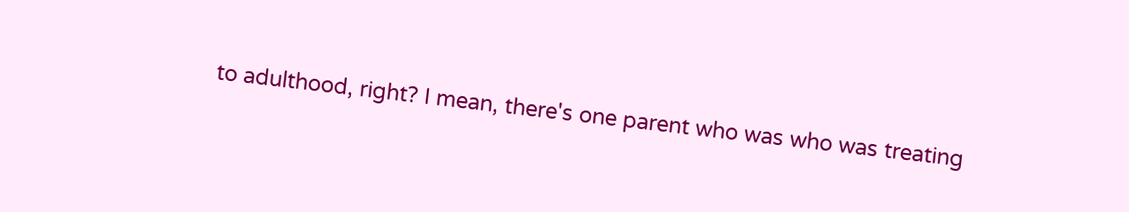to adulthood, right? I mean, there's one parent who was who was treating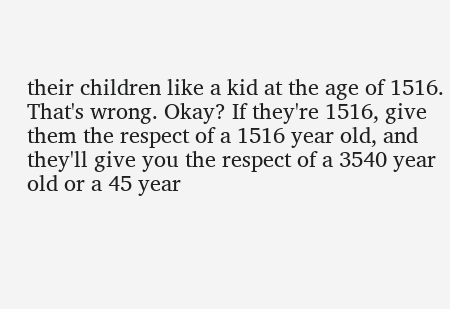their children like a kid at the age of 1516. That's wrong. Okay? If they're 1516, give them the respect of a 1516 year old, and they'll give you the respect of a 3540 year old or a 45 year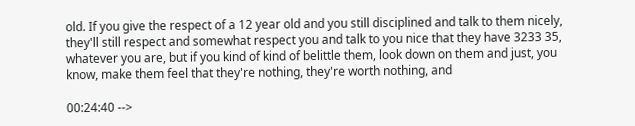old. If you give the respect of a 12 year old and you still disciplined and talk to them nicely, they'll still respect and somewhat respect you and talk to you nice that they have 3233 35, whatever you are, but if you kind of kind of belittle them, look down on them and just, you know, make them feel that they're nothing, they're worth nothing, and

00:24:40 -->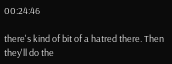00:24:46

there's kind of bit of a hatred there. Then they'll do the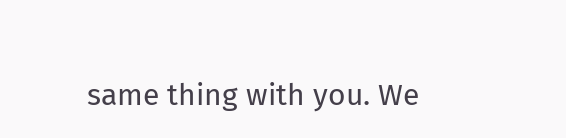same thing with you. We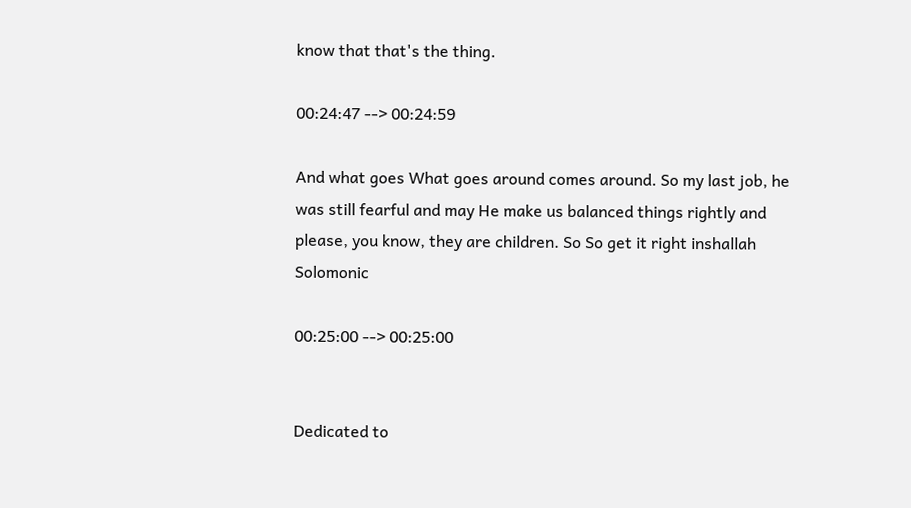know that that's the thing.

00:24:47 --> 00:24:59

And what goes What goes around comes around. So my last job, he was still fearful and may He make us balanced things rightly and please, you know, they are children. So So get it right inshallah Solomonic

00:25:00 --> 00:25:00


Dedicated to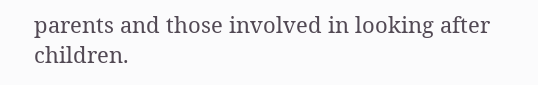parents and those involved in looking after children.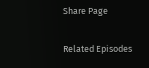Share Page

Related Episodes